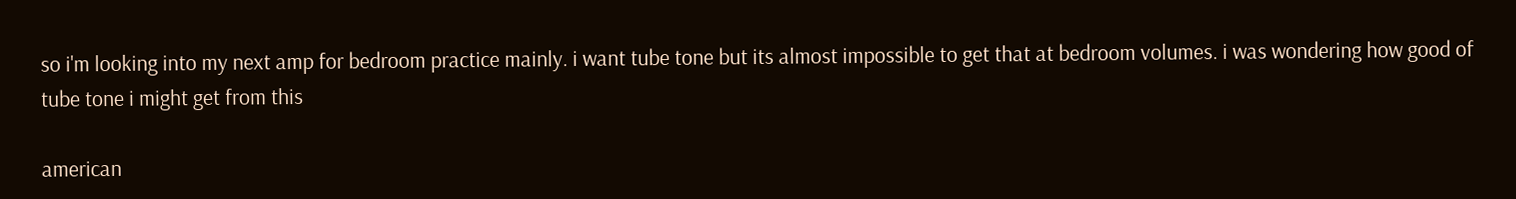so i'm looking into my next amp for bedroom practice mainly. i want tube tone but its almost impossible to get that at bedroom volumes. i was wondering how good of tube tone i might get from this

american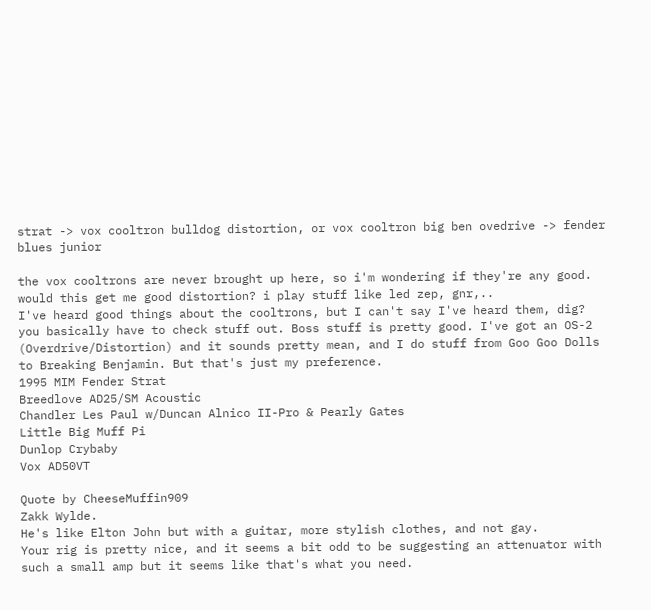strat -> vox cooltron bulldog distortion, or vox cooltron big ben ovedrive -> fender blues junior

the vox cooltrons are never brought up here, so i'm wondering if they're any good. would this get me good distortion? i play stuff like led zep, gnr,..
I've heard good things about the cooltrons, but I can't say I've heard them, dig?
you basically have to check stuff out. Boss stuff is pretty good. I've got an OS-2 (Overdrive/Distortion) and it sounds pretty mean, and I do stuff from Goo Goo Dolls to Breaking Benjamin. But that's just my preference.
1995 MIM Fender Strat
Breedlove AD25/SM Acoustic
Chandler Les Paul w/Duncan Alnico II-Pro & Pearly Gates
Little Big Muff Pi
Dunlop Crybaby
Vox AD50VT

Quote by CheeseMuffin909
Zakk Wylde.
He's like Elton John but with a guitar, more stylish clothes, and not gay.
Your rig is pretty nice, and it seems a bit odd to be suggesting an attenuator with such a small amp but it seems like that's what you need.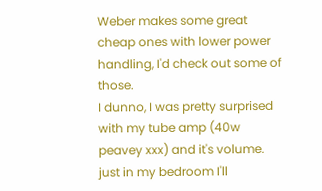Weber makes some great cheap ones with lower power handling, I'd check out some of those.
I dunno, I was pretty surprised with my tube amp (40w peavey xxx) and it's volume. just in my bedroom I'll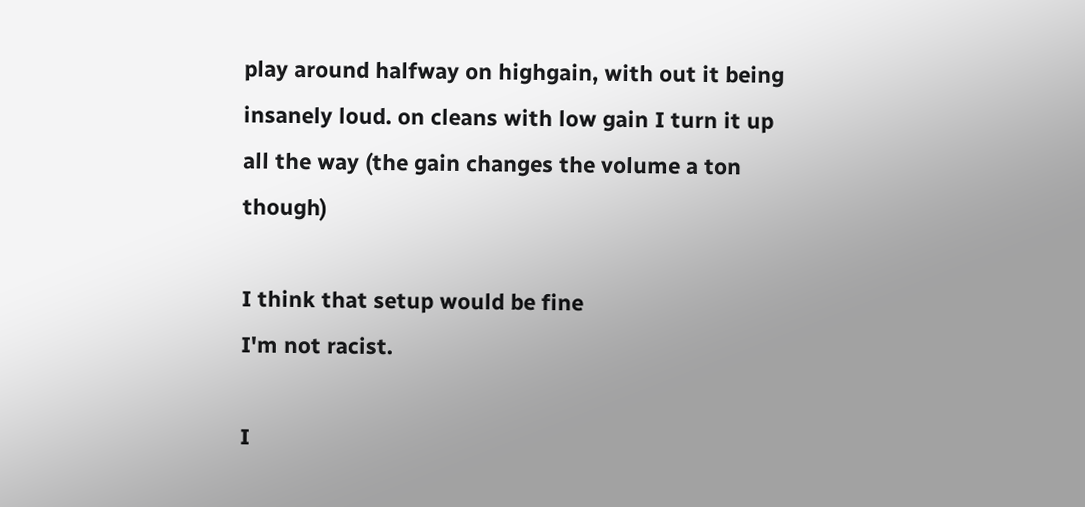play around halfway on highgain, with out it being insanely loud. on cleans with low gain I turn it up all the way (the gain changes the volume a ton though)

I think that setup would be fine
I'm not racist.

I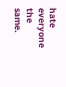hate everyone the same.